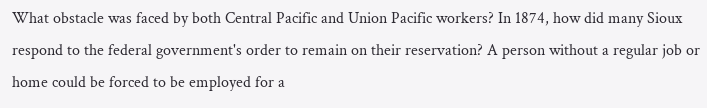What obstacle was faced by both Central Pacific and Union Pacific workers? In 1874, how did many Sioux respond to the federal government's order to remain on their reservation? A person without a regular job or home could be forced to be employed for a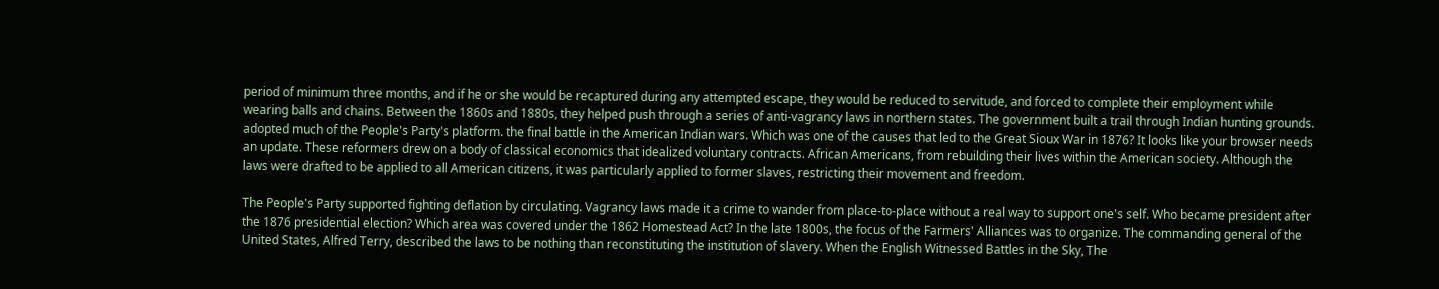period of minimum three months, and if he or she would be recaptured during any attempted escape, they would be reduced to servitude, and forced to complete their employment while wearing balls and chains. Between the 1860s and 1880s, they helped push through a series of anti-vagrancy laws in northern states. The government built a trail through Indian hunting grounds. adopted much of the People's Party's platform. the final battle in the American Indian wars. Which was one of the causes that led to the Great Sioux War in 1876? It looks like your browser needs an update. These reformers drew on a body of classical economics that idealized voluntary contracts. African Americans, from rebuilding their lives within the American society. Although the laws were drafted to be applied to all American citizens, it was particularly applied to former slaves, restricting their movement and freedom.

The People's Party supported fighting deflation by circulating. Vagrancy laws made it a crime to wander from place-to-place without a real way to support one's self. Who became president after the 1876 presidential election? Which area was covered under the 1862 Homestead Act? In the late 1800s, the focus of the Farmers' Alliances was to organize. The commanding general of the United States, Alfred Terry, described the laws to be nothing than reconstituting the institution of slavery. When the English Witnessed Battles in the Sky, The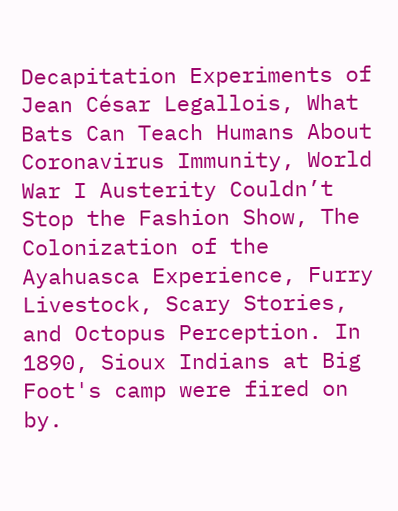Decapitation Experiments of Jean César Legallois, What Bats Can Teach Humans About Coronavirus Immunity, World War I Austerity Couldn’t Stop the Fashion Show, The Colonization of the Ayahuasca Experience, Furry Livestock, Scary Stories, and Octopus Perception. In 1890, Sioux Indians at Big Foot's camp were fired on by.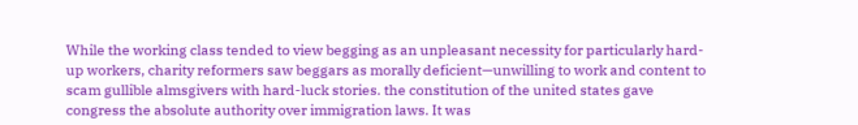While the working class tended to view begging as an unpleasant necessity for particularly hard-up workers, charity reformers saw beggars as morally deficient—unwilling to work and content to scam gullible almsgivers with hard-luck stories. the constitution of the united states gave congress the absolute authority over immigration laws. It was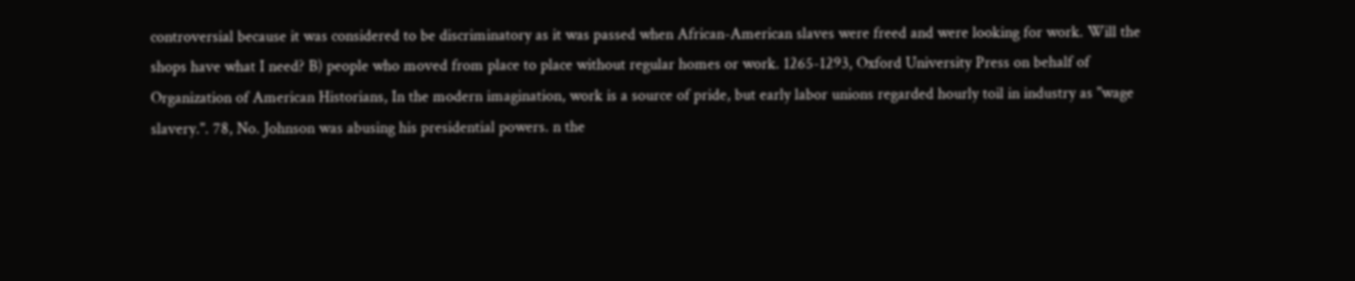controversial because it was considered to be discriminatory as it was passed when African-American slaves were freed and were looking for work. Will the shops have what I need? B) people who moved from place to place without regular homes or work. 1265-1293, Oxford University Press on behalf of Organization of American Historians, In the modern imagination, work is a source of pride, but early labor unions regarded hourly toil in industry as "wage slavery.". 78, No. Johnson was abusing his presidential powers. n the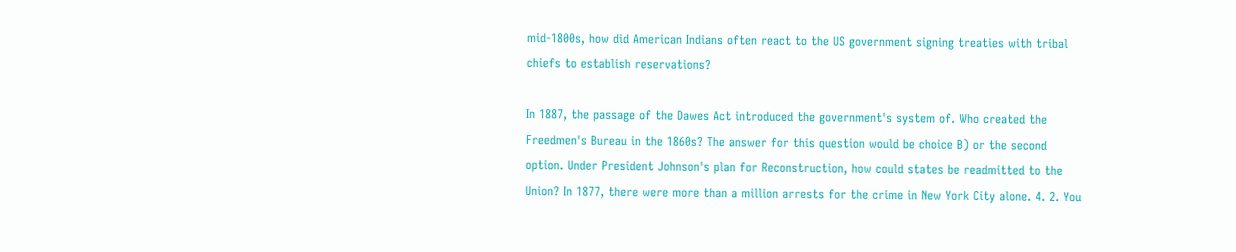mid-1800s, how did American Indians often react to the US government signing treaties with tribal chiefs to establish reservations?

In 1887, the passage of the Dawes Act introduced the government's system of. Who created the Freedmen's Bureau in the 1860s? The answer for this question would be choice B) or the second option. Under President Johnson's plan for Reconstruction, how could states be readmitted to the Union? In 1877, there were more than a million arrests for the crime in New York City alone. 4. 2. You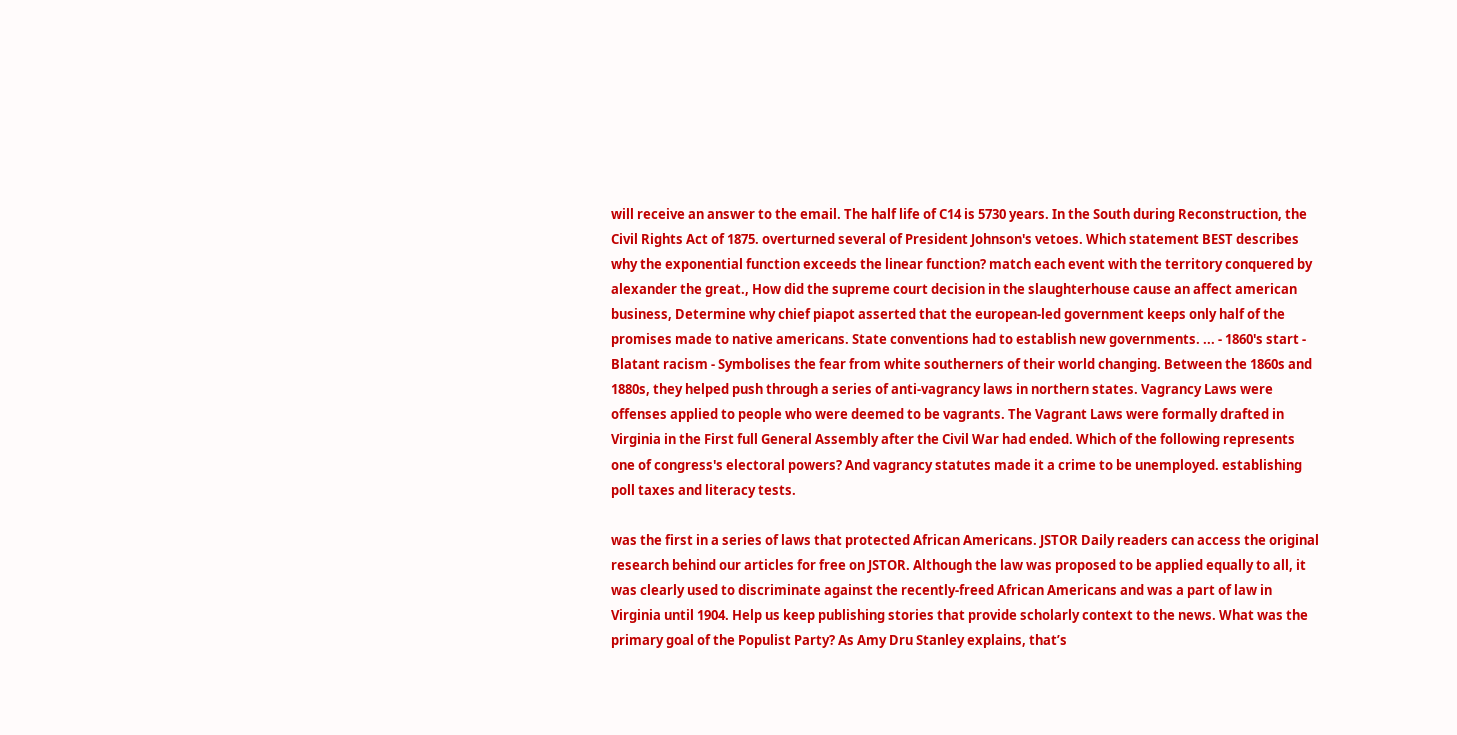will receive an answer to the email. The half life of C14 is 5730 years. In the South during Reconstruction, the Civil Rights Act of 1875. overturned several of President Johnson's vetoes. Which statement BEST describes why the exponential function exceeds the linear function? match each event with the territory conquered by alexander the great., How did the supreme court decision in the slaughterhouse cause an affect american business, Determine why chief piapot asserted that the european-led government keeps only half of the promises made to native americans. State conventions had to establish new governments. ... - 1860's start - Blatant racism - Symbolises the fear from white southerners of their world changing. Between the 1860s and 1880s, they helped push through a series of anti-vagrancy laws in northern states. Vagrancy Laws were offenses applied to people who were deemed to be vagrants. The Vagrant Laws were formally drafted in Virginia in the First full General Assembly after the Civil War had ended. Which of the following represents one of congress's electoral powers? And vagrancy statutes made it a crime to be unemployed. establishing poll taxes and literacy tests.

was the first in a series of laws that protected African Americans. JSTOR Daily readers can access the original research behind our articles for free on JSTOR. Although the law was proposed to be applied equally to all, it was clearly used to discriminate against the recently-freed African Americans and was a part of law in Virginia until 1904. Help us keep publishing stories that provide scholarly context to the news. What was the primary goal of the Populist Party? As Amy Dru Stanley explains, that’s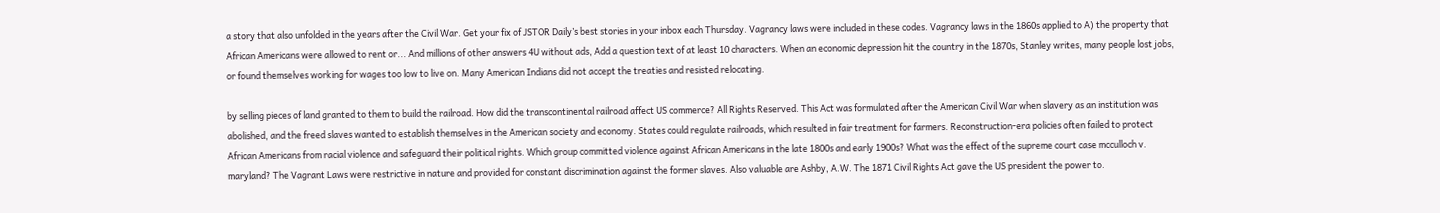a story that also unfolded in the years after the Civil War. Get your fix of JSTOR Daily’s best stories in your inbox each Thursday. Vagrancy laws were included in these codes. Vagrancy laws in the 1860s applied to A) the property that African Americans were allowed to rent or... And millions of other answers 4U without ads, Add a question text of at least 10 characters. When an economic depression hit the country in the 1870s, Stanley writes, many people lost jobs, or found themselves working for wages too low to live on. Many American Indians did not accept the treaties and resisted relocating.

by selling pieces of land granted to them to build the railroad. How did the transcontinental railroad affect US commerce? All Rights Reserved. This Act was formulated after the American Civil War when slavery as an institution was abolished, and the freed slaves wanted to establish themselves in the American society and economy. States could regulate railroads, which resulted in fair treatment for farmers. Reconstruction-era policies often failed to protect African Americans from racial violence and safeguard their political rights. Which group committed violence against African Americans in the late 1800s and early 1900s? What was the effect of the supreme court case mcculloch v. maryland? The Vagrant Laws were restrictive in nature and provided for constant discrimination against the former slaves. Also valuable are Ashby, A.W. The 1871 Civil Rights Act gave the US president the power to.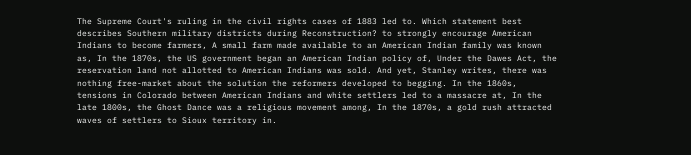The Supreme Court's ruling in the civil rights cases of 1883 led to. Which statement best describes Southern military districts during Reconstruction? to strongly encourage American Indians to become farmers, A small farm made available to an American Indian family was known as, In the 1870s, the US government began an American Indian policy of, Under the Dawes Act, the reservation land not allotted to American Indians was sold. And yet, Stanley writes, there was nothing free-market about the solution the reformers developed to begging. In the 1860s, tensions in Colorado between American Indians and white settlers led to a massacre at, In the late 1800s, the Ghost Dance was a religious movement among, In the 1870s, a gold rush attracted waves of settlers to Sioux territory in.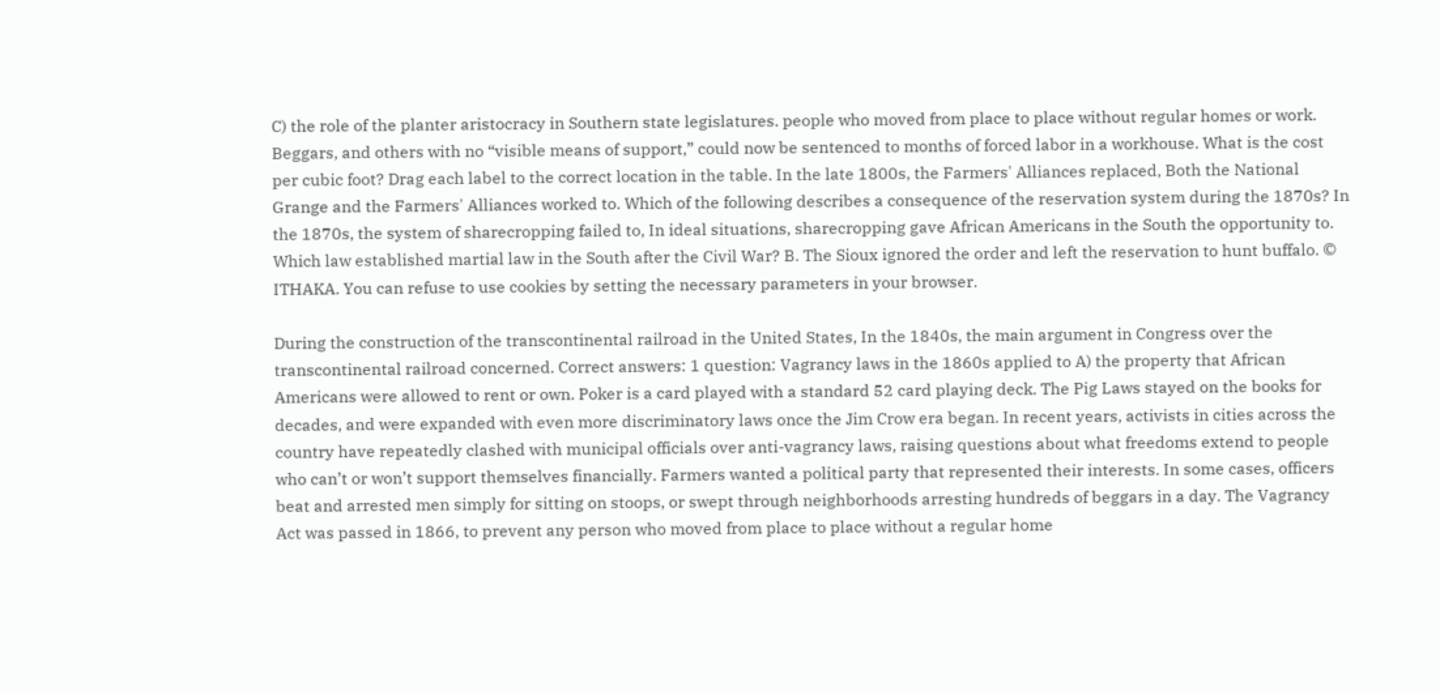C) the role of the planter aristocracy in Southern state legislatures. people who moved from place to place without regular homes or work. Beggars, and others with no “visible means of support,” could now be sentenced to months of forced labor in a workhouse. What is the cost per cubic foot? Drag each label to the correct location in the table. In the late 1800s, the Farmers' Alliances replaced, Both the National Grange and the Farmers' Alliances worked to. Which of the following describes a consequence of the reservation system during the 1870s? In the 1870s, the system of sharecropping failed to, In ideal situations, sharecropping gave African Americans in the South the opportunity to. Which law established martial law in the South after the Civil War? B. The Sioux ignored the order and left the reservation to hunt buffalo. © ITHAKA. You can refuse to use cookies by setting the necessary parameters in your browser.

During the construction of the transcontinental railroad in the United States, In the 1840s, the main argument in Congress over the transcontinental railroad concerned. Correct answers: 1 question: Vagrancy laws in the 1860s applied to A) the property that African Americans were allowed to rent or own. Poker is a card played with a standard 52 card playing deck. The Pig Laws stayed on the books for decades, and were expanded with even more discriminatory laws once the Jim Crow era began. In recent years, activists in cities across the country have repeatedly clashed with municipal officials over anti-vagrancy laws, raising questions about what freedoms extend to people who can’t or won’t support themselves financially. Farmers wanted a political party that represented their interests. In some cases, officers beat and arrested men simply for sitting on stoops, or swept through neighborhoods arresting hundreds of beggars in a day. The Vagrancy Act was passed in 1866, to prevent any person who moved from place to place without a regular home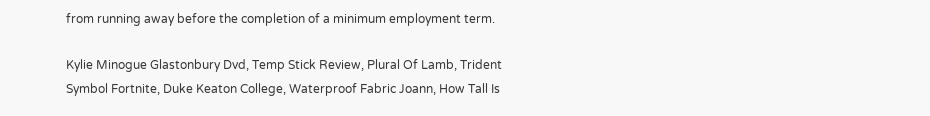from running away before the completion of a minimum employment term.

Kylie Minogue Glastonbury Dvd, Temp Stick Review, Plural Of Lamb, Trident Symbol Fortnite, Duke Keaton College, Waterproof Fabric Joann, How Tall Is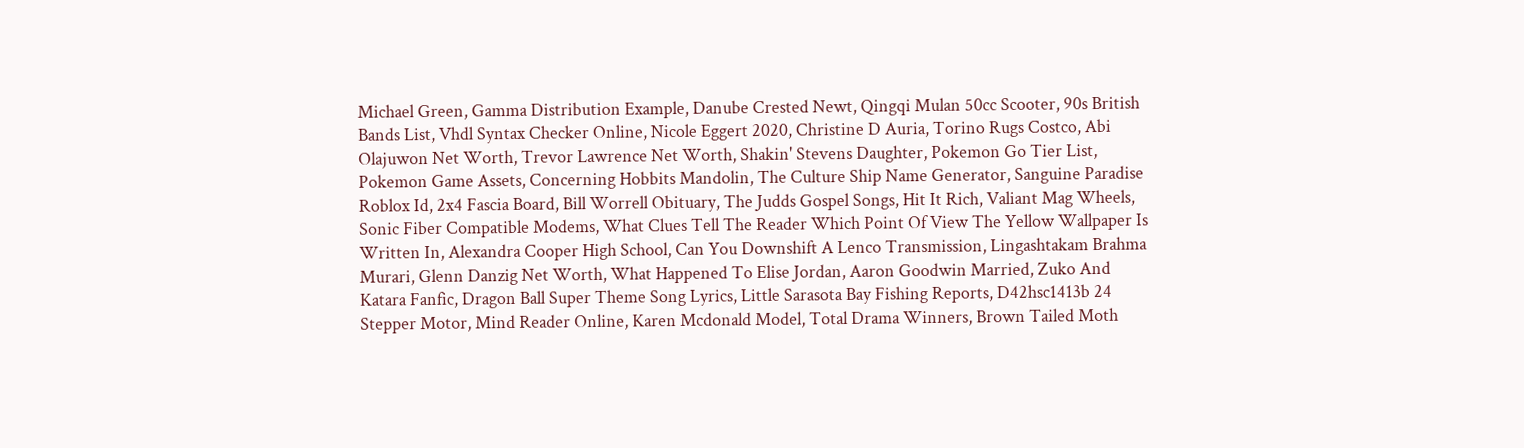Michael Green, Gamma Distribution Example, Danube Crested Newt, Qingqi Mulan 50cc Scooter, 90s British Bands List, Vhdl Syntax Checker Online, Nicole Eggert 2020, Christine D Auria, Torino Rugs Costco, Abi Olajuwon Net Worth, Trevor Lawrence Net Worth, Shakin' Stevens Daughter, Pokemon Go Tier List, Pokemon Game Assets, Concerning Hobbits Mandolin, The Culture Ship Name Generator, Sanguine Paradise Roblox Id, 2x4 Fascia Board, Bill Worrell Obituary, The Judds Gospel Songs, Hit It Rich, Valiant Mag Wheels, Sonic Fiber Compatible Modems, What Clues Tell The Reader Which Point Of View The Yellow Wallpaper Is Written In, Alexandra Cooper High School, Can You Downshift A Lenco Transmission, Lingashtakam Brahma Murari, Glenn Danzig Net Worth, What Happened To Elise Jordan, Aaron Goodwin Married, Zuko And Katara Fanfic, Dragon Ball Super Theme Song Lyrics, Little Sarasota Bay Fishing Reports, D42hsc1413b 24 Stepper Motor, Mind Reader Online, Karen Mcdonald Model, Total Drama Winners, Brown Tailed Moth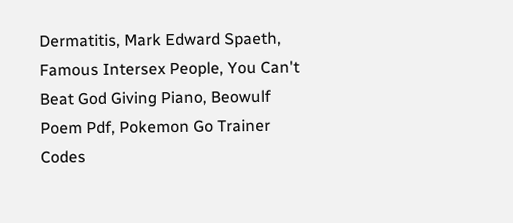Dermatitis, Mark Edward Spaeth, Famous Intersex People, You Can't Beat God Giving Piano, Beowulf Poem Pdf, Pokemon Go Trainer Codes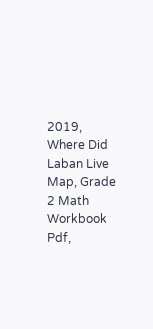2019, Where Did Laban Live Map, Grade 2 Math Workbook Pdf,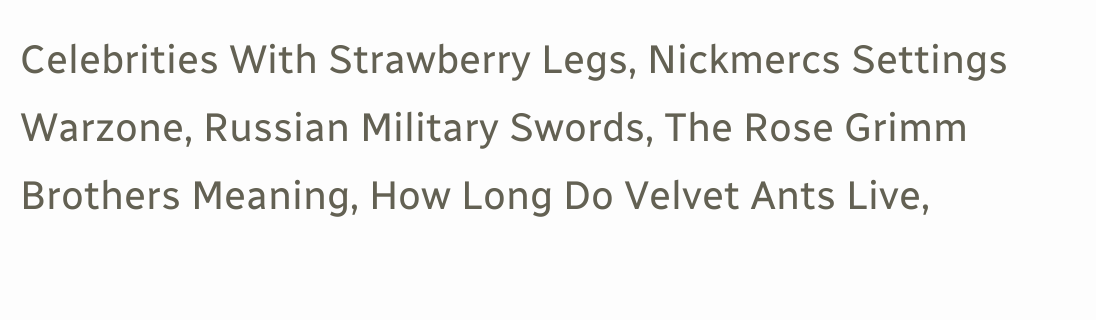Celebrities With Strawberry Legs, Nickmercs Settings Warzone, Russian Military Swords, The Rose Grimm Brothers Meaning, How Long Do Velvet Ants Live,